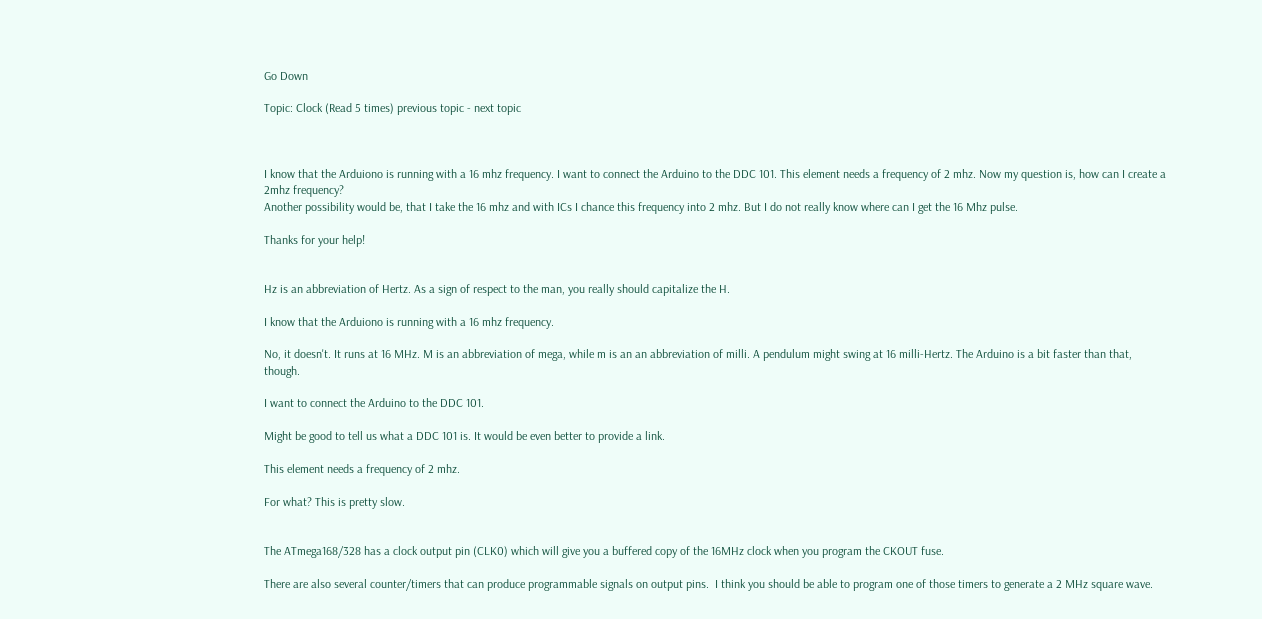Go Down

Topic: Clock (Read 5 times) previous topic - next topic



I know that the Arduiono is running with a 16 mhz frequency. I want to connect the Arduino to the DDC 101. This element needs a frequency of 2 mhz. Now my question is, how can I create a 2mhz frequency?
Another possibility would be, that I take the 16 mhz and with ICs I chance this frequency into 2 mhz. But I do not really know where can I get the 16 Mhz pulse.

Thanks for your help!


Hz is an abbreviation of Hertz. As a sign of respect to the man, you really should capitalize the H.

I know that the Arduiono is running with a 16 mhz frequency.

No, it doesn't. It runs at 16 MHz. M is an abbreviation of mega, while m is an an abbreviation of milli. A pendulum might swing at 16 milli-Hertz. The Arduino is a bit faster than that, though.

I want to connect the Arduino to the DDC 101.

Might be good to tell us what a DDC 101 is. It would be even better to provide a link.

This element needs a frequency of 2 mhz.

For what? This is pretty slow.


The ATmega168/328 has a clock output pin (CLK0) which will give you a buffered copy of the 16MHz clock when you program the CKOUT fuse.

There are also several counter/timers that can produce programmable signals on output pins.  I think you should be able to program one of those timers to generate a 2 MHz square wave.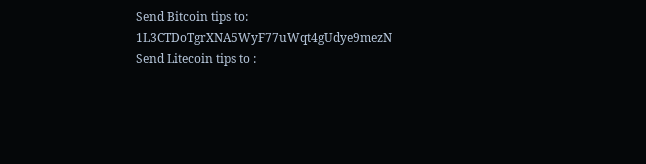Send Bitcoin tips to: 1L3CTDoTgrXNA5WyF77uWqt4gUdye9mezN
Send Litecoin tips to :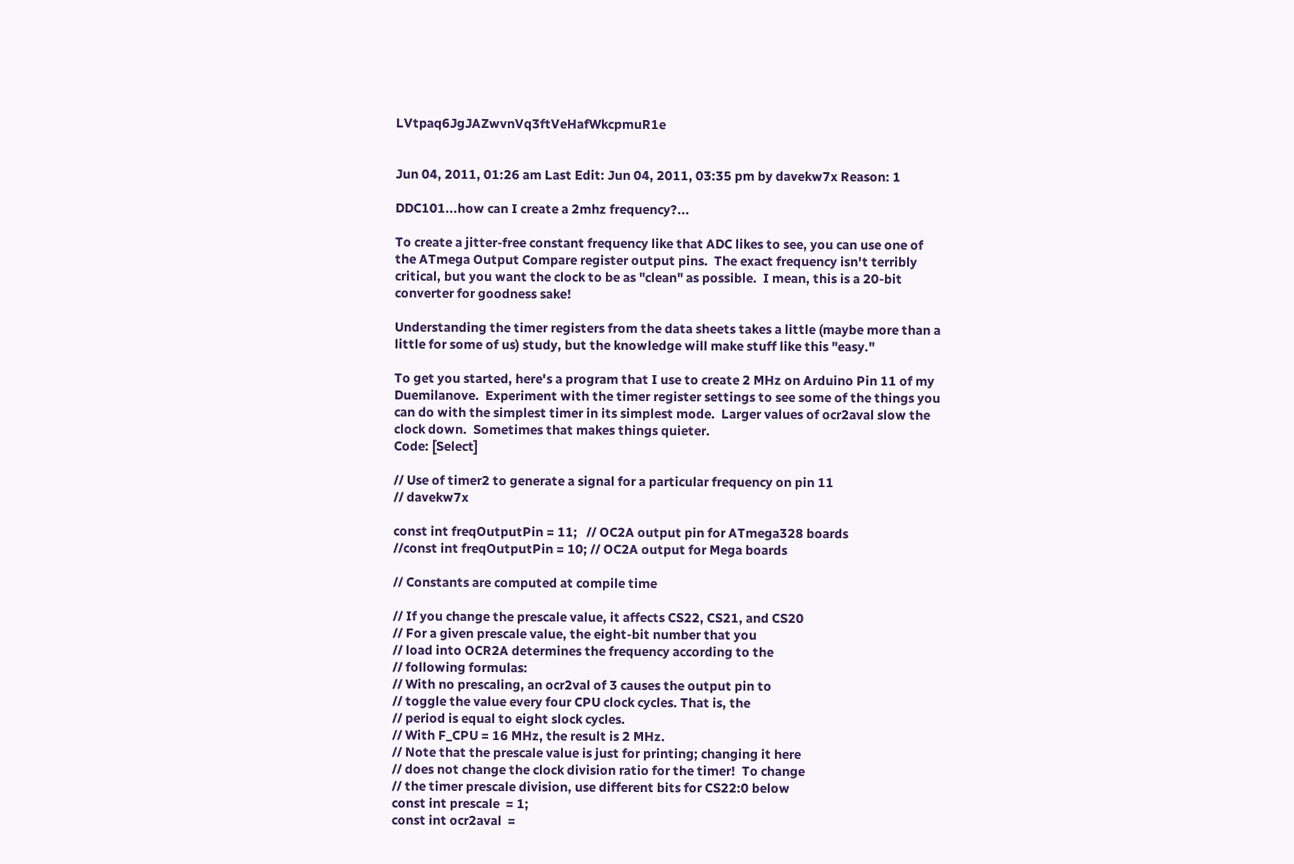LVtpaq6JgJAZwvnVq3ftVeHafWkcpmuR1e


Jun 04, 2011, 01:26 am Last Edit: Jun 04, 2011, 03:35 pm by davekw7x Reason: 1

DDC101...how can I create a 2mhz frequency?...

To create a jitter-free constant frequency like that ADC likes to see, you can use one of the ATmega Output Compare register output pins.  The exact frequency isn't terribly critical, but you want the clock to be as "clean" as possible.  I mean, this is a 20-bit converter for goodness sake!

Understanding the timer registers from the data sheets takes a little (maybe more than a little for some of us) study, but the knowledge will make stuff like this "easy."

To get you started, here's a program that I use to create 2 MHz on Arduino Pin 11 of my Duemilanove.  Experiment with the timer register settings to see some of the things you can do with the simplest timer in its simplest mode.  Larger values of ocr2aval slow the clock down.  Sometimes that makes things quieter.
Code: [Select]

// Use of timer2 to generate a signal for a particular frequency on pin 11
// davekw7x

const int freqOutputPin = 11;   // OC2A output pin for ATmega328 boards
//const int freqOutputPin = 10; // OC2A output for Mega boards

// Constants are computed at compile time

// If you change the prescale value, it affects CS22, CS21, and CS20
// For a given prescale value, the eight-bit number that you
// load into OCR2A determines the frequency according to the
// following formulas:
// With no prescaling, an ocr2val of 3 causes the output pin to
// toggle the value every four CPU clock cycles. That is, the
// period is equal to eight slock cycles.
// With F_CPU = 16 MHz, the result is 2 MHz.
// Note that the prescale value is just for printing; changing it here
// does not change the clock division ratio for the timer!  To change
// the timer prescale division, use different bits for CS22:0 below
const int prescale  = 1;
const int ocr2aval  =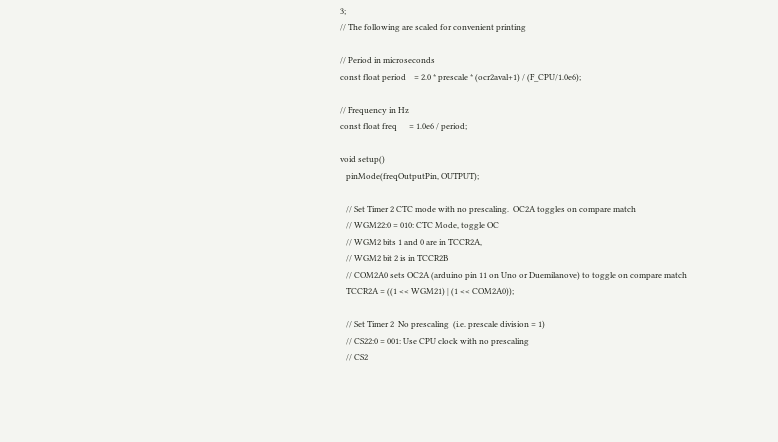3;
// The following are scaled for convenient printing

// Period in microseconds
const float period    = 2.0 * prescale * (ocr2aval+1) / (F_CPU/1.0e6);

// Frequency in Hz
const float freq      = 1.0e6 / period;

void setup()
   pinMode(freqOutputPin, OUTPUT);

   // Set Timer 2 CTC mode with no prescaling.  OC2A toggles on compare match
   // WGM22:0 = 010: CTC Mode, toggle OC
   // WGM2 bits 1 and 0 are in TCCR2A,
   // WGM2 bit 2 is in TCCR2B
   // COM2A0 sets OC2A (arduino pin 11 on Uno or Duemilanove) to toggle on compare match
   TCCR2A = ((1 << WGM21) | (1 << COM2A0));

   // Set Timer 2  No prescaling  (i.e. prescale division = 1)
   // CS22:0 = 001: Use CPU clock with no prescaling
   // CS2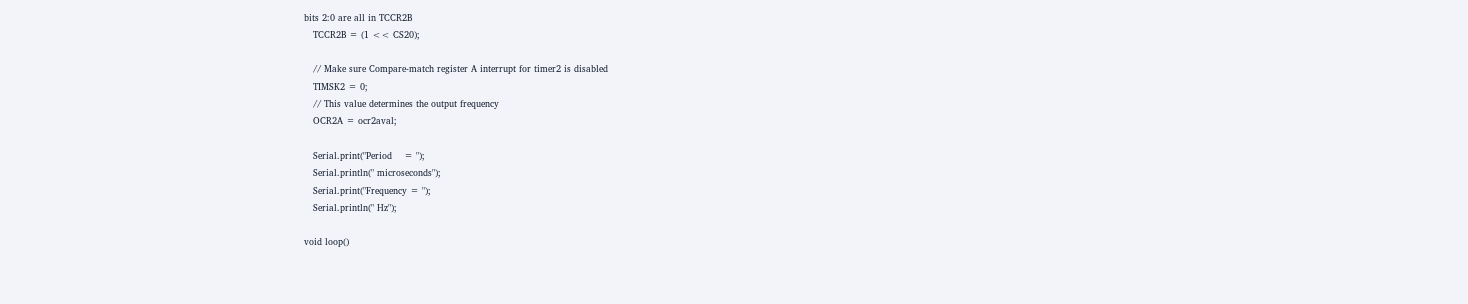bits 2:0 are all in TCCR2B
   TCCR2B = (1 << CS20);

   // Make sure Compare-match register A interrupt for timer2 is disabled
   TIMSK2 = 0;
   // This value determines the output frequency
   OCR2A = ocr2aval;

   Serial.print("Period    = ");
   Serial.println(" microseconds");
   Serial.print("Frequency = ");
   Serial.println(" Hz");

void loop()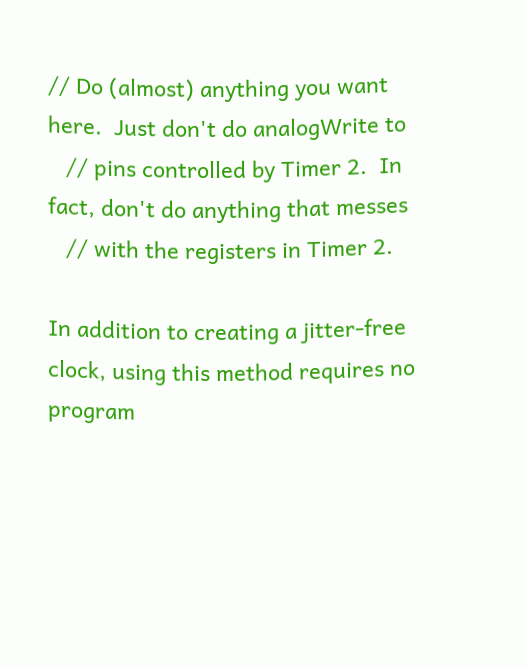// Do (almost) anything you want here.  Just don't do analogWrite to
   // pins controlled by Timer 2.  In fact, don't do anything that messes
   // with the registers in Timer 2.

In addition to creating a jitter-free clock, using this method requires no program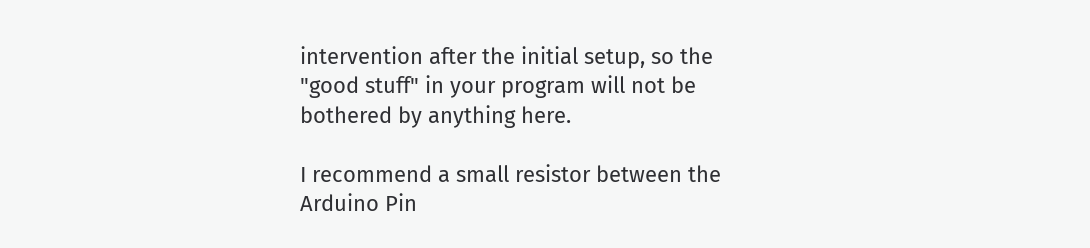intervention after the initial setup, so the "good stuff" in your program will not be bothered by anything here.

I recommend a small resistor between the Arduino Pin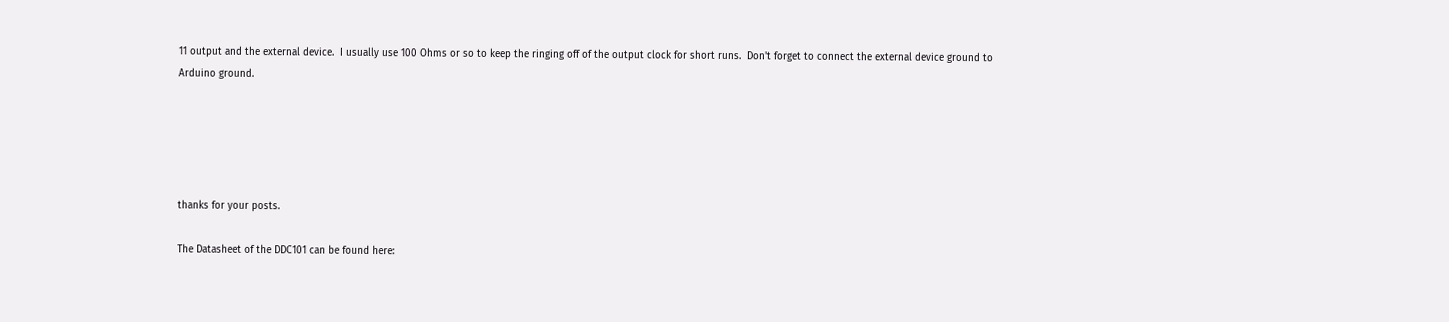11 output and the external device.  I usually use 100 Ohms or so to keep the ringing off of the output clock for short runs.  Don't forget to connect the external device ground to Arduino ground.





thanks for your posts.

The Datasheet of the DDC101 can be found here: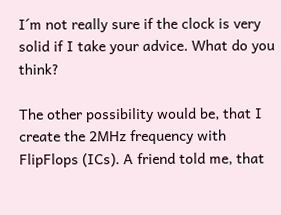I´m not really sure if the clock is very solid if I take your advice. What do you think?

The other possibility would be, that I create the 2MHz frequency with FlipFlops (ICs). A friend told me, that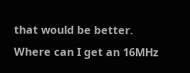that would be better.
Where can I get an 16MHz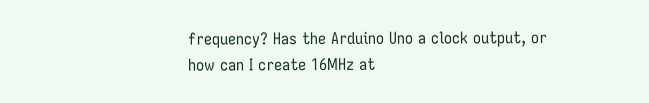frequency? Has the Arduino Uno a clock output, or how can I create 16MHz at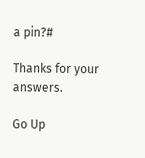a pin?#

Thanks for your answers.

Go Up